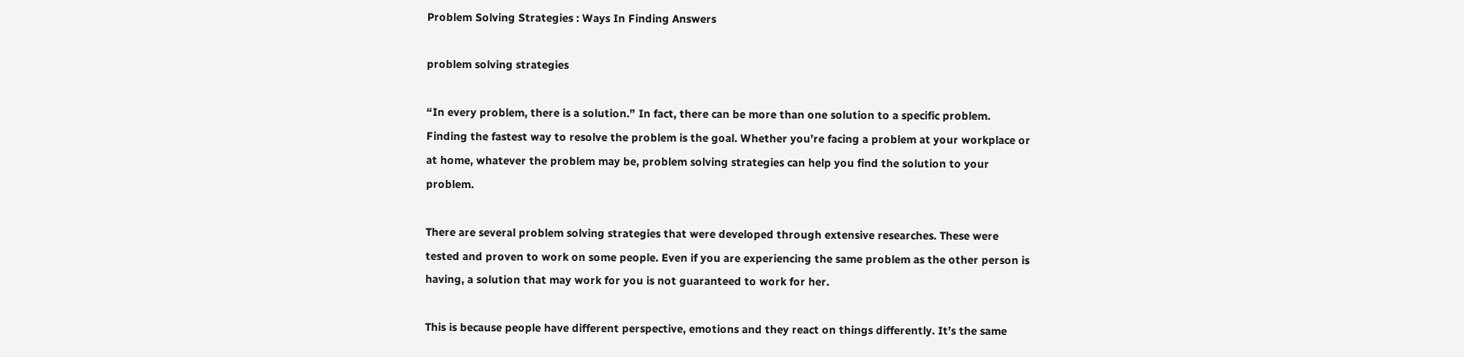Problem Solving Strategies : Ways In Finding Answers

problem solving strategies

“In every problem, there is a solution.” In fact, there can be more than one solution to a specific problem. Finding the fastest way to resolve the problem is the goal. Whether you’re facing a problem at your workplace or at home, whatever the problem may be, problem solving strategies can help you find the solution to your problem.

There are several problem solving strategies that were developed through extensive researches. These were tested and proven to work on some people. Even if you are experiencing the same problem as the other person is having, a solution that may work for you is not guaranteed to work for her.

This is because people have different perspective, emotions and they react on things differently. It’s the same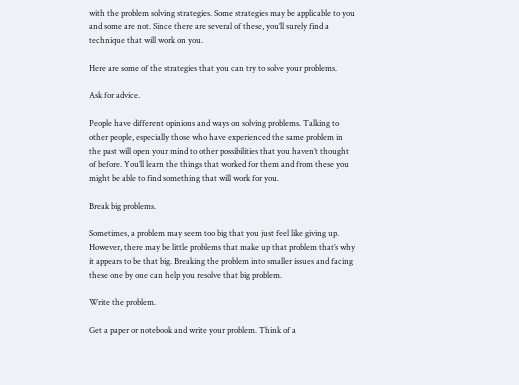with the problem solving strategies. Some strategies may be applicable to you and some are not. Since there are several of these, you’ll surely find a technique that will work on you.

Here are some of the strategies that you can try to solve your problems.

Ask for advice.

People have different opinions and ways on solving problems. Talking to other people, especially those who have experienced the same problem in the past will open your mind to other possibilities that you haven’t thought of before. You’ll learn the things that worked for them and from these you might be able to find something that will work for you.

Break big problems.

Sometimes, a problem may seem too big that you just feel like giving up. However, there may be little problems that make up that problem that’s why it appears to be that big. Breaking the problem into smaller issues and facing these one by one can help you resolve that big problem.

Write the problem.

Get a paper or notebook and write your problem. Think of a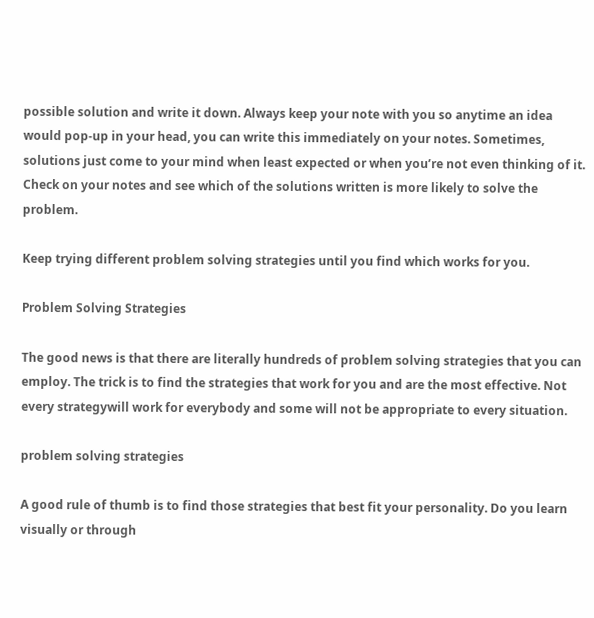possible solution and write it down. Always keep your note with you so anytime an idea would pop-up in your head, you can write this immediately on your notes. Sometimes, solutions just come to your mind when least expected or when you’re not even thinking of it. Check on your notes and see which of the solutions written is more likely to solve the problem.

Keep trying different problem solving strategies until you find which works for you.

Problem Solving Strategies

The good news is that there are literally hundreds of problem solving strategies that you can employ. The trick is to find the strategies that work for you and are the most effective. Not every strategywill work for everybody and some will not be appropriate to every situation.

problem solving strategies

A good rule of thumb is to find those strategies that best fit your personality. Do you learn visually or through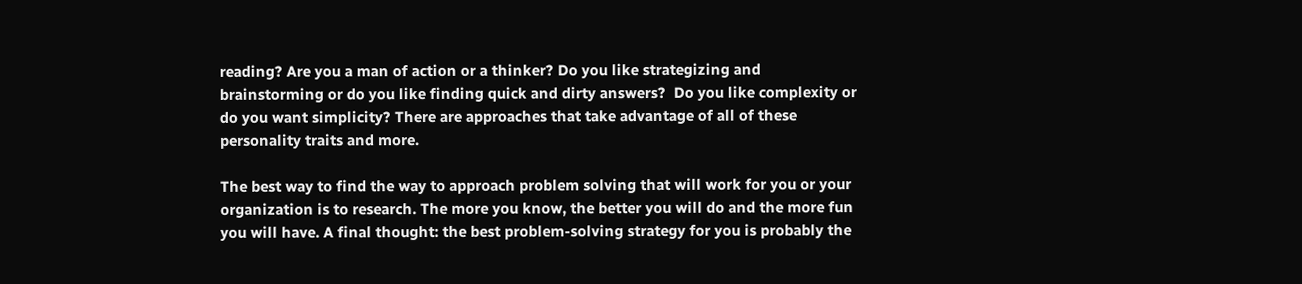reading? Are you a man of action or a thinker? Do you like strategizing and brainstorming or do you like finding quick and dirty answers?  Do you like complexity or do you want simplicity? There are approaches that take advantage of all of these personality traits and more.

The best way to find the way to approach problem solving that will work for you or your organization is to research. The more you know, the better you will do and the more fun you will have. A final thought: the best problem-solving strategy for you is probably the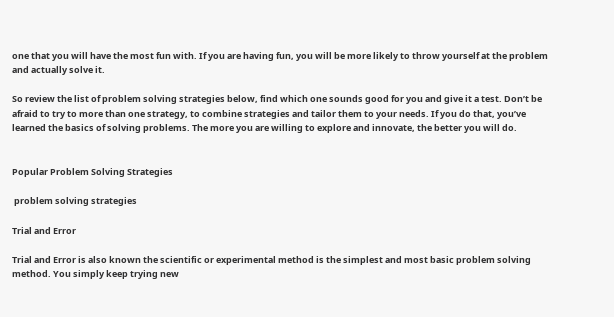one that you will have the most fun with. If you are having fun, you will be more likely to throw yourself at the problem and actually solve it.

So review the list of problem solving strategies below, find which one sounds good for you and give it a test. Don’t be afraid to try to more than one strategy, to combine strategies and tailor them to your needs. If you do that, you’ve learned the basics of solving problems. The more you are willing to explore and innovate, the better you will do.


Popular Problem Solving Strategies

 problem solving strategies

Trial and Error

Trial and Error is also known the scientific or experimental method is the simplest and most basic problem solving method. You simply keep trying new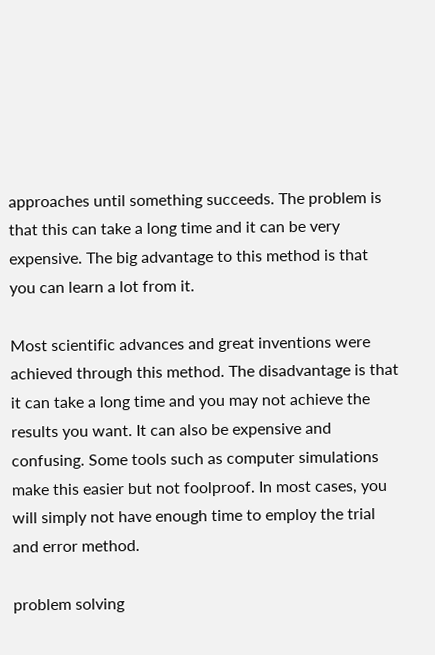approaches until something succeeds. The problem is that this can take a long time and it can be very expensive. The big advantage to this method is that you can learn a lot from it.

Most scientific advances and great inventions were achieved through this method. The disadvantage is that it can take a long time and you may not achieve the results you want. It can also be expensive and confusing. Some tools such as computer simulations make this easier but not foolproof. In most cases, you will simply not have enough time to employ the trial and error method.

problem solving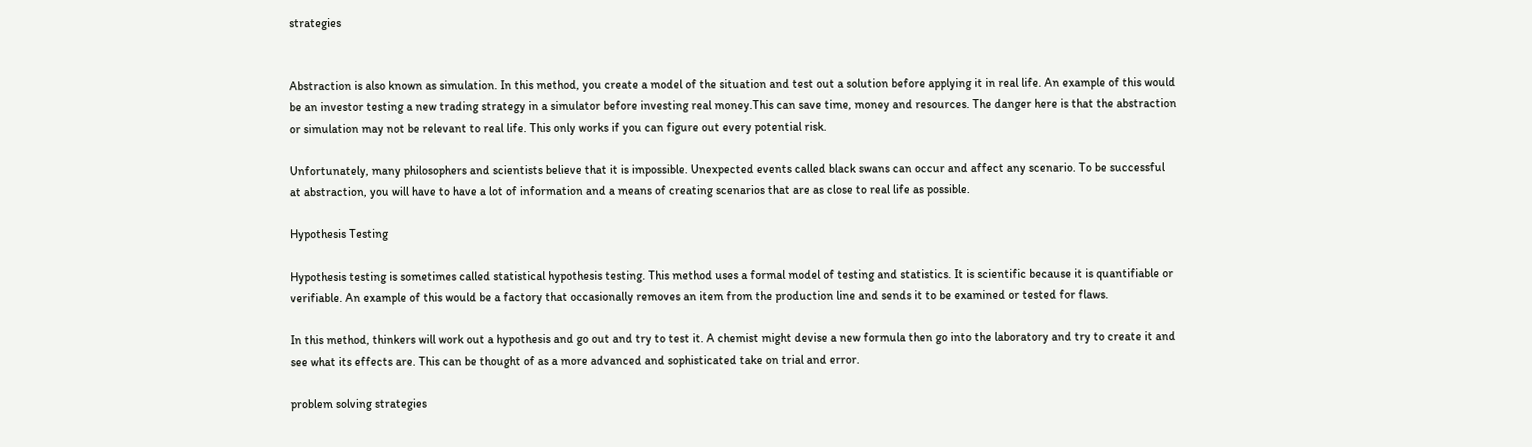strategies


Abstraction is also known as simulation. In this method, you create a model of the situation and test out a solution before applying it in real life. An example of this would be an investor testing a new trading strategy in a simulator before investing real money.This can save time, money and resources. The danger here is that the abstraction or simulation may not be relevant to real life. This only works if you can figure out every potential risk.

Unfortunately, many philosophers and scientists believe that it is impossible. Unexpected events called black swans can occur and affect any scenario. To be successful at abstraction, you will have to have a lot of information and a means of creating scenarios that are as close to real life as possible.

Hypothesis Testing

Hypothesis testing is sometimes called statistical hypothesis testing. This method uses a formal model of testing and statistics. It is scientific because it is quantifiable or verifiable. An example of this would be a factory that occasionally removes an item from the production line and sends it to be examined or tested for flaws.

In this method, thinkers will work out a hypothesis and go out and try to test it. A chemist might devise a new formula then go into the laboratory and try to create it and see what its effects are. This can be thought of as a more advanced and sophisticated take on trial and error.

problem solving strategies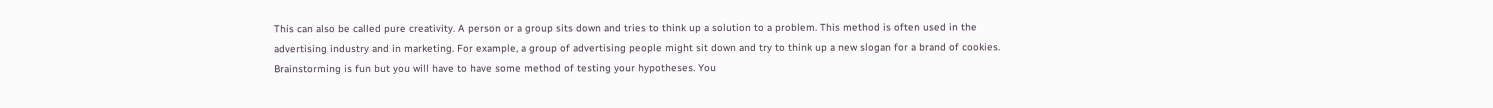This can also be called pure creativity. A person or a group sits down and tries to think up a solution to a problem. This method is often used in the advertising industry and in marketing. For example, a group of advertising people might sit down and try to think up a new slogan for a brand of cookies. Brainstorming is fun but you will have to have some method of testing your hypotheses. You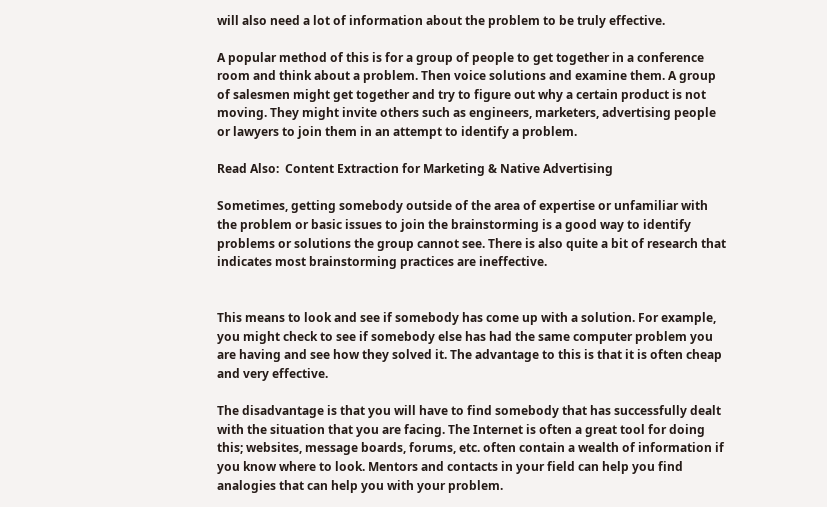will also need a lot of information about the problem to be truly effective.

A popular method of this is for a group of people to get together in a conference room and think about a problem. Then voice solutions and examine them. A group of salesmen might get together and try to figure out why a certain product is not moving. They might invite others such as engineers, marketers, advertising people or lawyers to join them in an attempt to identify a problem.

Read Also:  Content Extraction for Marketing & Native Advertising

Sometimes, getting somebody outside of the area of expertise or unfamiliar with the problem or basic issues to join the brainstorming is a good way to identify problems or solutions the group cannot see. There is also quite a bit of research that indicates most brainstorming practices are ineffective.


This means to look and see if somebody has come up with a solution. For example, you might check to see if somebody else has had the same computer problem you are having and see how they solved it. The advantage to this is that it is often cheap and very effective.

The disadvantage is that you will have to find somebody that has successfully dealt with the situation that you are facing. The Internet is often a great tool for doing this; websites, message boards, forums, etc. often contain a wealth of information if you know where to look. Mentors and contacts in your field can help you find analogies that can help you with your problem.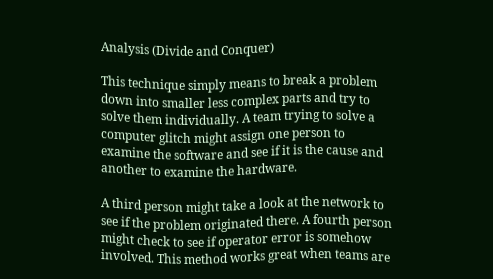Analysis (Divide and Conquer)

This technique simply means to break a problem down into smaller less complex parts and try to solve them individually. A team trying to solve a computer glitch might assign one person to examine the software and see if it is the cause and another to examine the hardware.

A third person might take a look at the network to see if the problem originated there. A fourth person might check to see if operator error is somehow involved. This method works great when teams are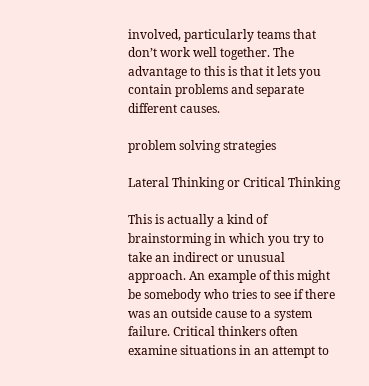involved, particularly teams that don’t work well together. The advantage to this is that it lets you contain problems and separate different causes.

problem solving strategies

Lateral Thinking or Critical Thinking

This is actually a kind of brainstorming in which you try to take an indirect or unusual approach. An example of this might be somebody who tries to see if there was an outside cause to a system failure. Critical thinkers often examine situations in an attempt to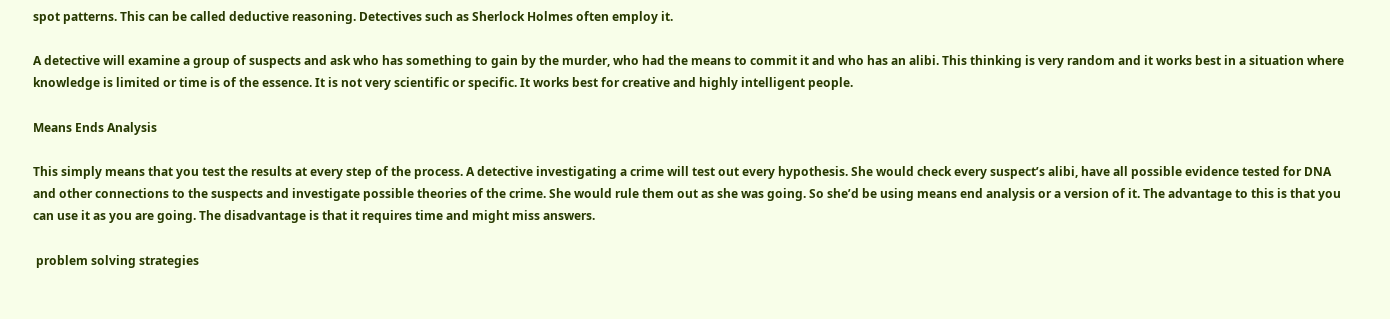spot patterns. This can be called deductive reasoning. Detectives such as Sherlock Holmes often employ it.

A detective will examine a group of suspects and ask who has something to gain by the murder, who had the means to commit it and who has an alibi. This thinking is very random and it works best in a situation where knowledge is limited or time is of the essence. It is not very scientific or specific. It works best for creative and highly intelligent people.

Means Ends Analysis

This simply means that you test the results at every step of the process. A detective investigating a crime will test out every hypothesis. She would check every suspect’s alibi, have all possible evidence tested for DNA and other connections to the suspects and investigate possible theories of the crime. She would rule them out as she was going. So she’d be using means end analysis or a version of it. The advantage to this is that you can use it as you are going. The disadvantage is that it requires time and might miss answers.

 problem solving strategies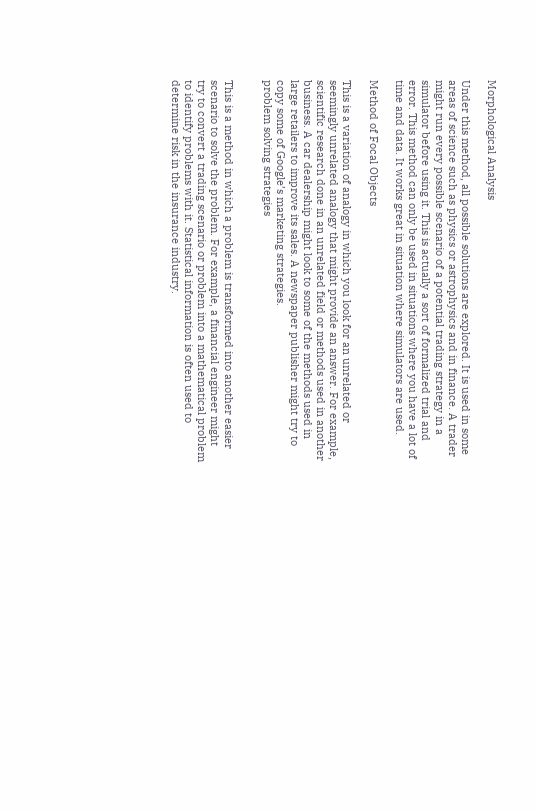Morphological Analysis

Under this method, all possible solutions are explored. It is used in some areas of science such as physics or astrophysics and in finance. A trader might run every possible scenario of a potential trading strategy in a simulator before using it. This is actually a sort of formalized trial and error. This method can only be used in situations where you have a lot of time and data. It works great in situation where simulators are used.

Method of Focal Objects

This is a variation of analogy in which you look for an unrelated or seemingly unrelated analogy that might provide an answer. For example, scientific research done in an unrelated field or methods used in another business. A car dealership might look to some of the methods used in large retailers to improve its sales. A newspaper publisher might try to copy some of Google’s marketing strategies.
problem solving strategies


This is a method in which a problem is transformed into another easier scenario to solve the problem. For example, a financial engineer might try to convert a trading scenario or problem into a mathematical problem to identify problems with it. Statistical information is often used to determine risk in the insurance industry.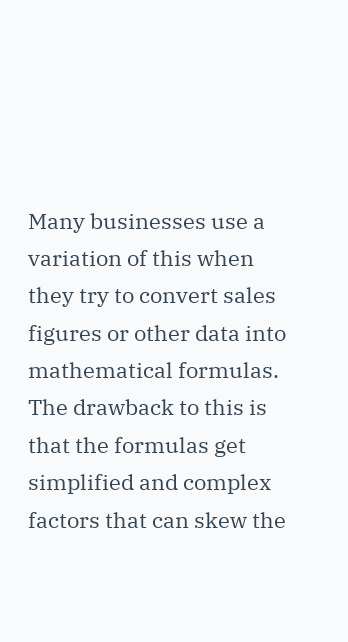Many businesses use a variation of this when they try to convert sales figures or other data into mathematical formulas. The drawback to this is that the formulas get simplified and complex factors that can skew the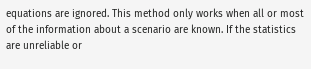equations are ignored. This method only works when all or most of the information about a scenario are known. If the statistics are unreliable or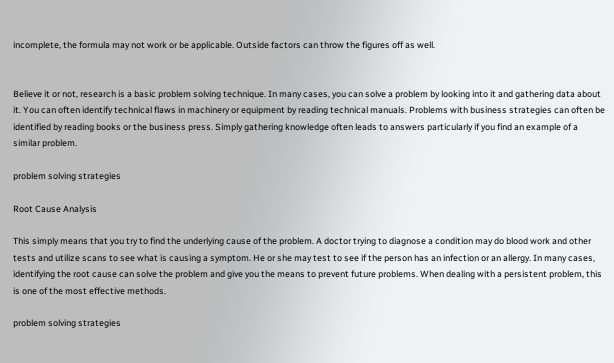incomplete, the formula may not work or be applicable. Outside factors can throw the figures off as well.


Believe it or not, research is a basic problem solving technique. In many cases, you can solve a problem by looking into it and gathering data about it. You can often identify technical flaws in machinery or equipment by reading technical manuals. Problems with business strategies can often be identified by reading books or the business press. Simply gathering knowledge often leads to answers particularly if you find an example of a similar problem.

problem solving strategies

Root Cause Analysis

This simply means that you try to find the underlying cause of the problem. A doctor trying to diagnose a condition may do blood work and other tests and utilize scans to see what is causing a symptom. He or she may test to see if the person has an infection or an allergy. In many cases, identifying the root cause can solve the problem and give you the means to prevent future problems. When dealing with a persistent problem, this is one of the most effective methods.

problem solving strategies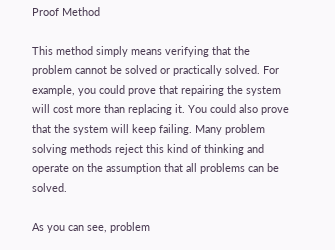Proof Method

This method simply means verifying that the problem cannot be solved or practically solved. For example, you could prove that repairing the system will cost more than replacing it. You could also prove that the system will keep failing. Many problem solving methods reject this kind of thinking and operate on the assumption that all problems can be solved.

As you can see, problem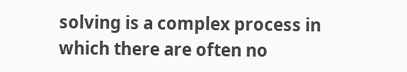solving is a complex process in which there are often no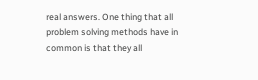real answers. One thing that all problem solving methods have in common is that they all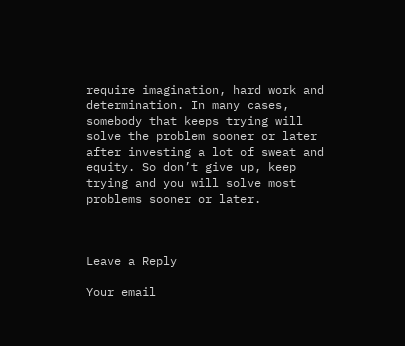require imagination, hard work and determination. In many cases, somebody that keeps trying will solve the problem sooner or later after investing a lot of sweat and equity. So don’t give up, keep trying and you will solve most problems sooner or later.



Leave a Reply

Your email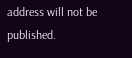address will not be published.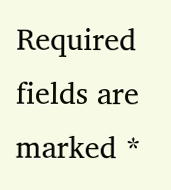Required fields are marked *